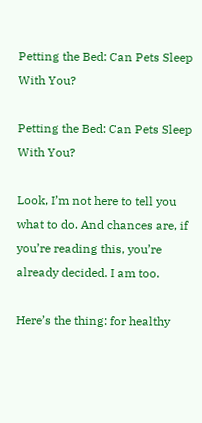Petting the Bed: Can Pets Sleep With You?

Petting the Bed: Can Pets Sleep With You?

Look, I’m not here to tell you what to do. And chances are, if you’re reading this, you’re already decided. I am too.

Here’s the thing: for healthy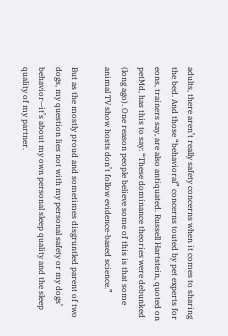adults, there aren’t really safety concerns when it comes to sharing the bed. And those “behavioral” concerns touted by pet experts for eons, trainers say, are also antiquated. Russell Hartstein, quoted on petMd, has this to say: “These dominance theories were debunked (long ago). One reason people believe some of this is that some animal TV show hosts don’t follow evidence-based science.”

But as the mostly proud and sometimes disgruntled parent of two dogs, my question lies not with my personal safety or my dogs’ behavior—it’s about my own personal sleep quality and the sleep quality of my partner.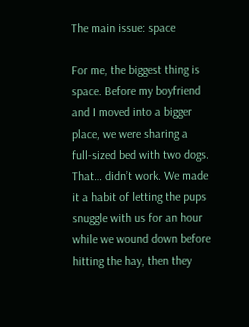The main issue: space

For me, the biggest thing is space. Before my boyfriend and I moved into a bigger place, we were sharing a full-sized bed with two dogs. That… didn’t work. We made it a habit of letting the pups snuggle with us for an hour while we wound down before hitting the hay, then they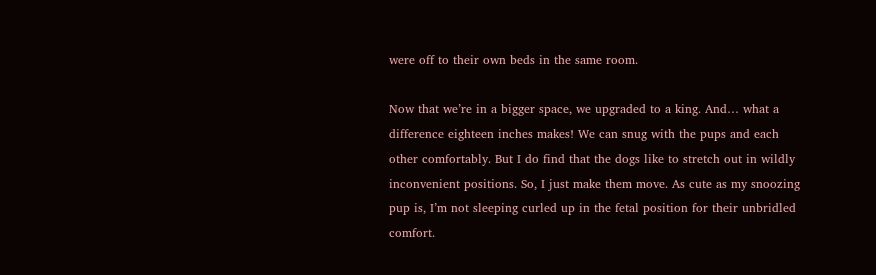were off to their own beds in the same room.

Now that we’re in a bigger space, we upgraded to a king. And… what a difference eighteen inches makes! We can snug with the pups and each other comfortably. But I do find that the dogs like to stretch out in wildly inconvenient positions. So, I just make them move. As cute as my snoozing pup is, I’m not sleeping curled up in the fetal position for their unbridled comfort.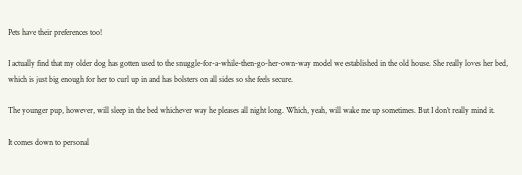Pets have their preferences too!

I actually find that my older dog has gotten used to the snuggle-for-a-while-then-go-her-own-way model we established in the old house. She really loves her bed, which is just big enough for her to curl up in and has bolsters on all sides so she feels secure.

The younger pup, however, will sleep in the bed whichever way he pleases all night long. Which, yeah, will wake me up sometimes. But I don’t really mind it.

It comes down to personal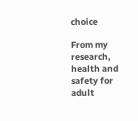choice

From my research, health and safety for adult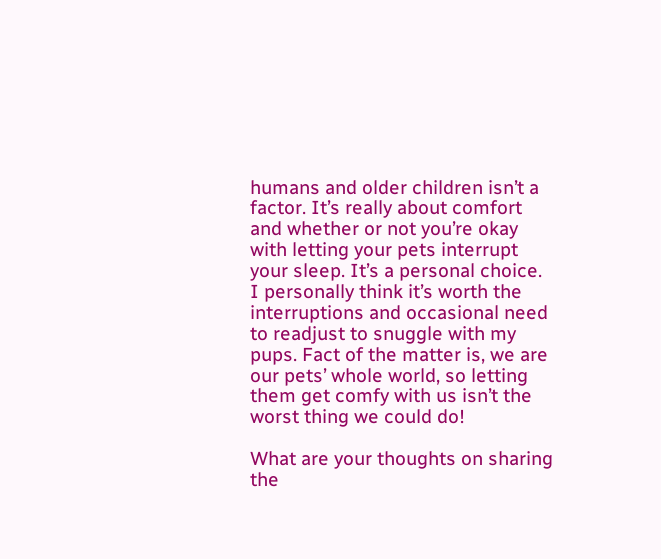humans and older children isn’t a factor. It’s really about comfort and whether or not you’re okay with letting your pets interrupt your sleep. It’s a personal choice. I personally think it’s worth the interruptions and occasional need to readjust to snuggle with my pups. Fact of the matter is, we are our pets’ whole world, so letting them get comfy with us isn’t the worst thing we could do!

What are your thoughts on sharing the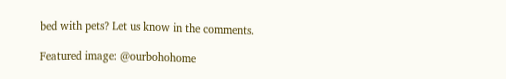bed with pets? Let us know in the comments.

Featured image: @ourbohohome